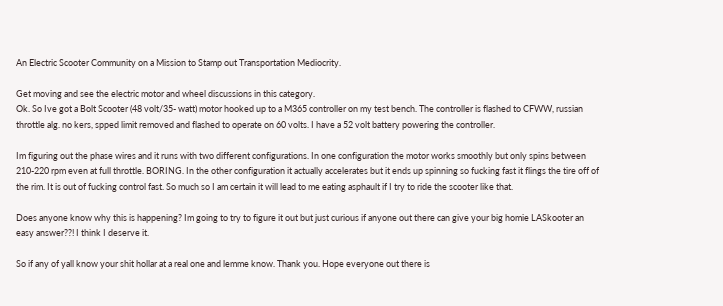An Electric Scooter Community on a Mission to Stamp out Transportation Mediocrity.

Get moving and see the electric motor and wheel discussions in this category.
Ok. So Ive got a Bolt Scooter (48 volt/35- watt) motor hooked up to a M365 controller on my test bench. The controller is flashed to CFWW, russian throttle alg. no kers, spped limit removed and flashed to operate on 60 volts. I have a 52 volt battery powering the controller.

Im figuring out the phase wires and it runs with two different configurations. In one configuration the motor works smoothly but only spins between 210-220 rpm even at full throttle. BORING. In the other configuration it actually accelerates but it ends up spinning so fucking fast it flings the tire off of the rim. It is out of fucking control fast. So much so I am certain it will lead to me eating asphault if I try to ride the scooter like that.

Does anyone know why this is happening? Im going to try to figure it out but just curious if anyone out there can give your big homie LASkooter an easy answer??! I think I deserve it.

So if any of yall know your shit hollar at a real one and lemme know. Thank you. Hope everyone out there is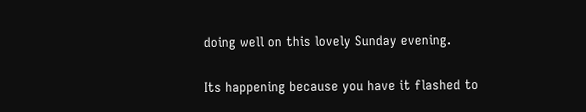doing well on this lovely Sunday evening.

Its happening because you have it flashed to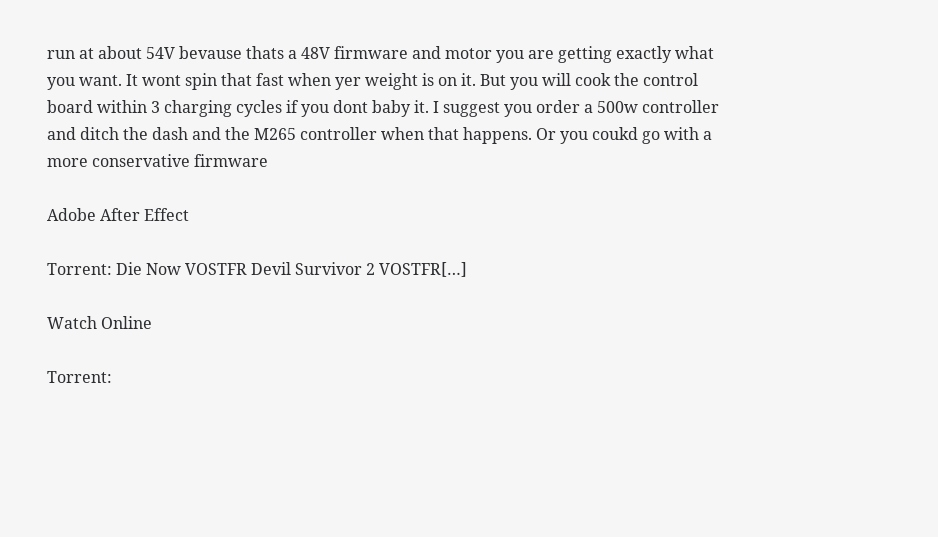run at about 54V bevause thats a 48V firmware and motor you are getting exactly what you want. It wont spin that fast when yer weight is on it. But you will cook the control board within 3 charging cycles if you dont baby it. I suggest you order a 500w controller and ditch the dash and the M265 controller when that happens. Or you coukd go with a more conservative firmware

Adobe After Effect

Torrent: Die Now VOSTFR Devil Survivor 2 VOSTFR[…]

Watch Online

Torrent: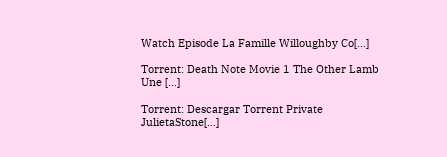Watch Episode La Famille Willoughby Co[…]

Torrent: Death Note Movie 1 The Other Lamb Une […]

Torrent: Descargar Torrent Private JulietaStone[…]